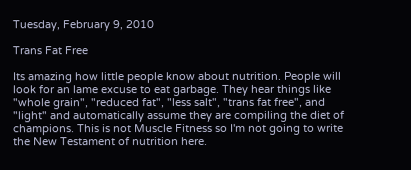Tuesday, February 9, 2010

Trans Fat Free

Its amazing how little people know about nutrition. People will look for an lame excuse to eat garbage. They hear things like "whole grain", "reduced fat", "less salt", "trans fat free", and "light" and automatically assume they are compiling the diet of champions. This is not Muscle Fitness so I'm not going to write the New Testament of nutrition here.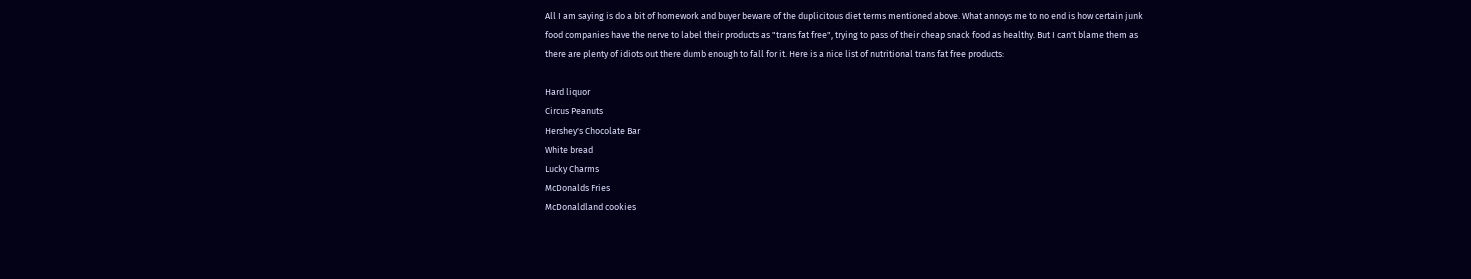All I am saying is do a bit of homework and buyer beware of the duplicitous diet terms mentioned above. What annoys me to no end is how certain junk food companies have the nerve to label their products as "trans fat free", trying to pass of their cheap snack food as healthy. But I can't blame them as there are plenty of idiots out there dumb enough to fall for it. Here is a nice list of nutritional trans fat free products:

Hard liquor
Circus Peanuts
Hershey's Chocolate Bar
White bread
Lucky Charms
McDonalds Fries
McDonaldland cookies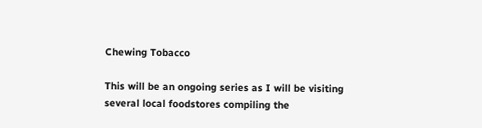Chewing Tobacco

This will be an ongoing series as I will be visiting several local foodstores compiling the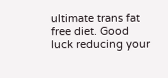ultimate trans fat free diet. Good luck reducing your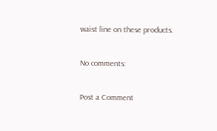waist line on these products.

No comments:

Post a Comment